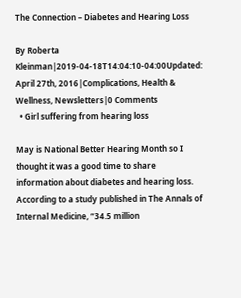The Connection – Diabetes and Hearing Loss

By Roberta Kleinman|2019-04-18T14:04:10-04:00Updated: April 27th, 2016|Complications, Health & Wellness, Newsletters|0 Comments
  • Girl suffering from hearing loss

May is National Better Hearing Month so I thought it was a good time to share information about diabetes and hearing loss. According to a study published in The Annals of Internal Medicine, “34.5 million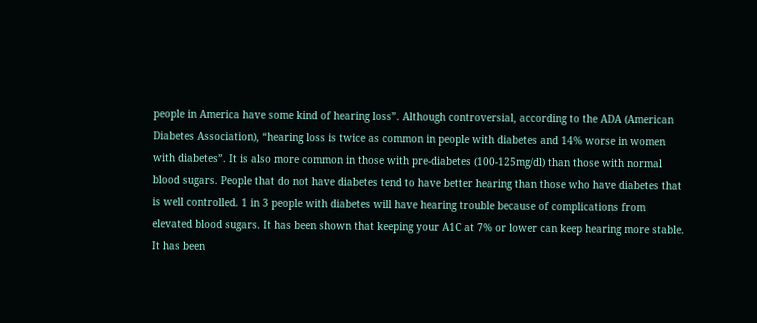people in America have some kind of hearing loss”. Although controversial, according to the ADA (American Diabetes Association), “hearing loss is twice as common in people with diabetes and 14% worse in women with diabetes”. It is also more common in those with pre-diabetes (100-125mg/dl) than those with normal blood sugars. People that do not have diabetes tend to have better hearing than those who have diabetes that is well controlled. 1 in 3 people with diabetes will have hearing trouble because of complications from elevated blood sugars. It has been shown that keeping your A1C at 7% or lower can keep hearing more stable. It has been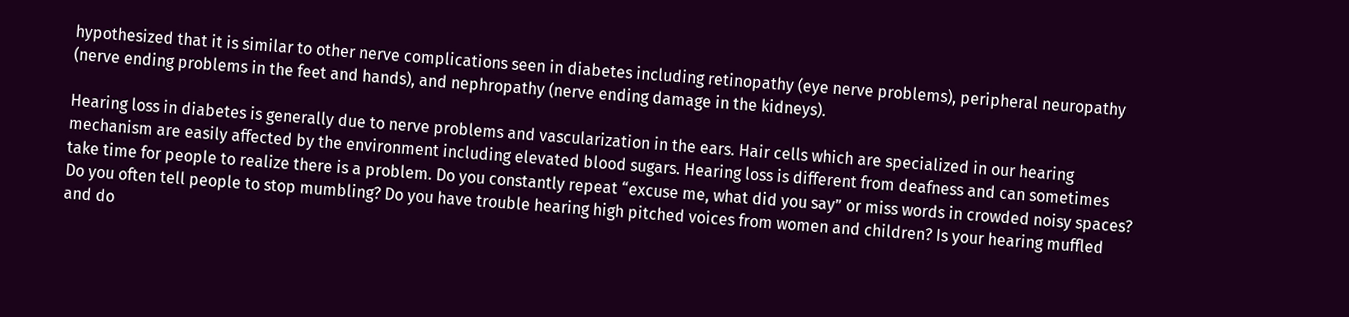hypothesized that it is similar to other nerve complications seen in diabetes including retinopathy (eye nerve problems), peripheral neuropathy (nerve ending problems in the feet and hands), and nephropathy (nerve ending damage in the kidneys).

Hearing loss in diabetes is generally due to nerve problems and vascularization in the ears. Hair cells which are specialized in our hearing mechanism are easily affected by the environment including elevated blood sugars. Hearing loss is different from deafness and can sometimes take time for people to realize there is a problem. Do you constantly repeat “excuse me, what did you say” or miss words in crowded noisy spaces? Do you often tell people to stop mumbling? Do you have trouble hearing high pitched voices from women and children? Is your hearing muffled and do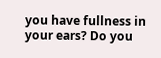you have fullness in your ears? Do you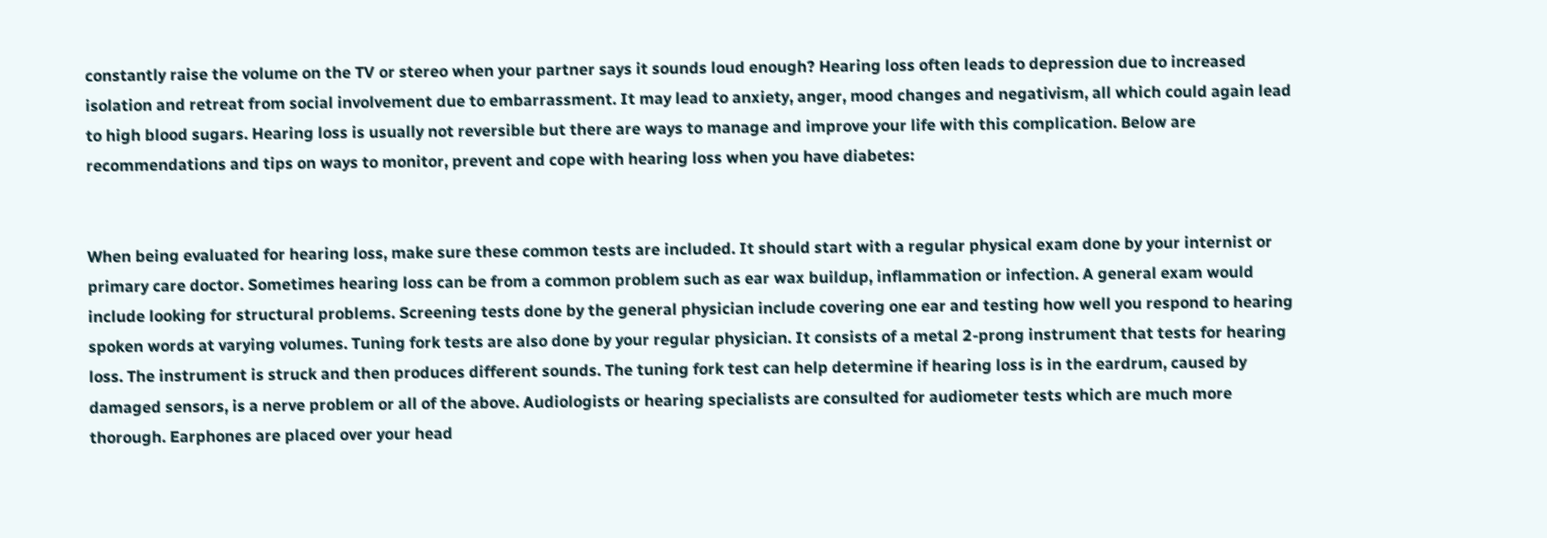constantly raise the volume on the TV or stereo when your partner says it sounds loud enough? Hearing loss often leads to depression due to increased isolation and retreat from social involvement due to embarrassment. It may lead to anxiety, anger, mood changes and negativism, all which could again lead to high blood sugars. Hearing loss is usually not reversible but there are ways to manage and improve your life with this complication. Below are recommendations and tips on ways to monitor, prevent and cope with hearing loss when you have diabetes:


When being evaluated for hearing loss, make sure these common tests are included. It should start with a regular physical exam done by your internist or primary care doctor. Sometimes hearing loss can be from a common problem such as ear wax buildup, inflammation or infection. A general exam would include looking for structural problems. Screening tests done by the general physician include covering one ear and testing how well you respond to hearing spoken words at varying volumes. Tuning fork tests are also done by your regular physician. It consists of a metal 2-prong instrument that tests for hearing loss. The instrument is struck and then produces different sounds. The tuning fork test can help determine if hearing loss is in the eardrum, caused by damaged sensors, is a nerve problem or all of the above. Audiologists or hearing specialists are consulted for audiometer tests which are much more thorough. Earphones are placed over your head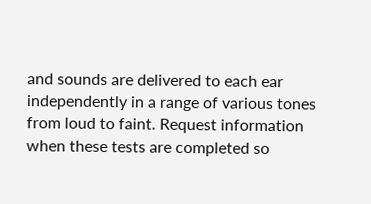and sounds are delivered to each ear independently in a range of various tones from loud to faint. Request information when these tests are completed so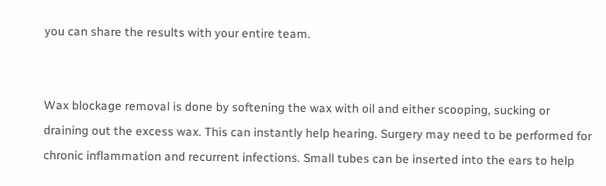you can share the results with your entire team.


Wax blockage removal is done by softening the wax with oil and either scooping, sucking or draining out the excess wax. This can instantly help hearing. Surgery may need to be performed for chronic inflammation and recurrent infections. Small tubes can be inserted into the ears to help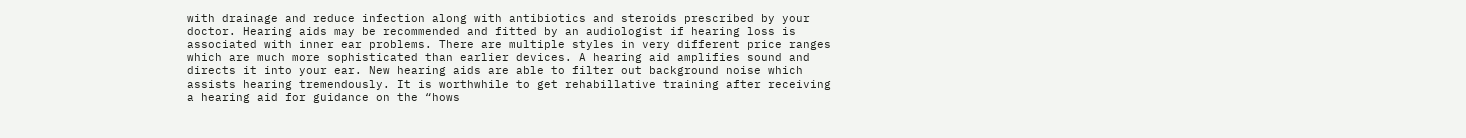with drainage and reduce infection along with antibiotics and steroids prescribed by your doctor. Hearing aids may be recommended and fitted by an audiologist if hearing loss is associated with inner ear problems. There are multiple styles in very different price ranges which are much more sophisticated than earlier devices. A hearing aid amplifies sound and directs it into your ear. New hearing aids are able to filter out background noise which assists hearing tremendously. It is worthwhile to get rehabillative training after receiving a hearing aid for guidance on the “hows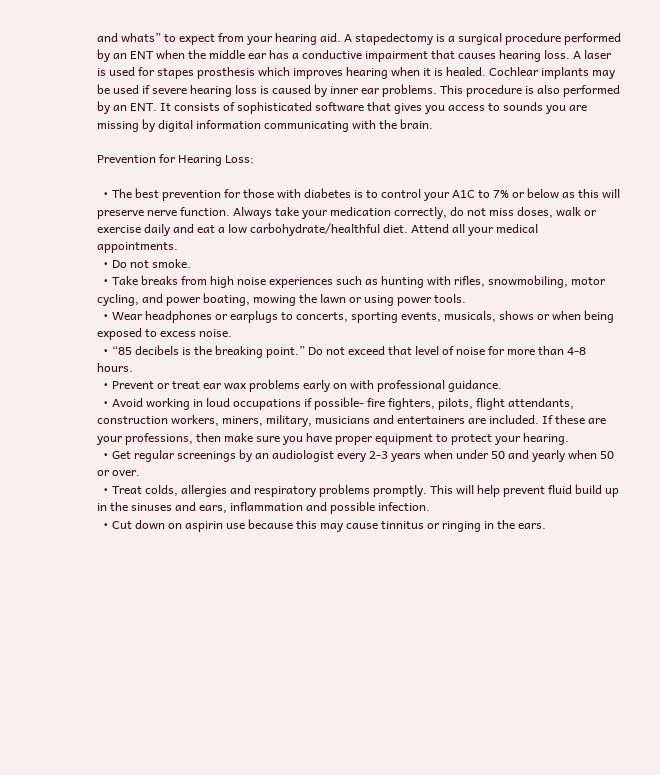and whats” to expect from your hearing aid. A stapedectomy is a surgical procedure performed by an ENT when the middle ear has a conductive impairment that causes hearing loss. A laser is used for stapes prosthesis which improves hearing when it is healed. Cochlear implants may be used if severe hearing loss is caused by inner ear problems. This procedure is also performed by an ENT. It consists of sophisticated software that gives you access to sounds you are missing by digital information communicating with the brain.

Prevention for Hearing Loss:

  • The best prevention for those with diabetes is to control your A1C to 7% or below as this will preserve nerve function. Always take your medication correctly, do not miss doses, walk or exercise daily and eat a low carbohydrate/healthful diet. Attend all your medical appointments.
  • Do not smoke.
  • Take breaks from high noise experiences such as hunting with rifles, snowmobiling, motor cycling, and power boating, mowing the lawn or using power tools.
  • Wear headphones or earplugs to concerts, sporting events, musicals, shows or when being exposed to excess noise.
  • “85 decibels is the breaking point.” Do not exceed that level of noise for more than 4-8 hours.
  • Prevent or treat ear wax problems early on with professional guidance.
  • Avoid working in loud occupations if possible- fire fighters, pilots, flight attendants, construction workers, miners, military, musicians and entertainers are included. If these are your professions, then make sure you have proper equipment to protect your hearing.
  • Get regular screenings by an audiologist every 2-3 years when under 50 and yearly when 50 or over.
  • Treat colds, allergies and respiratory problems promptly. This will help prevent fluid build up in the sinuses and ears, inflammation and possible infection.
  • Cut down on aspirin use because this may cause tinnitus or ringing in the ears.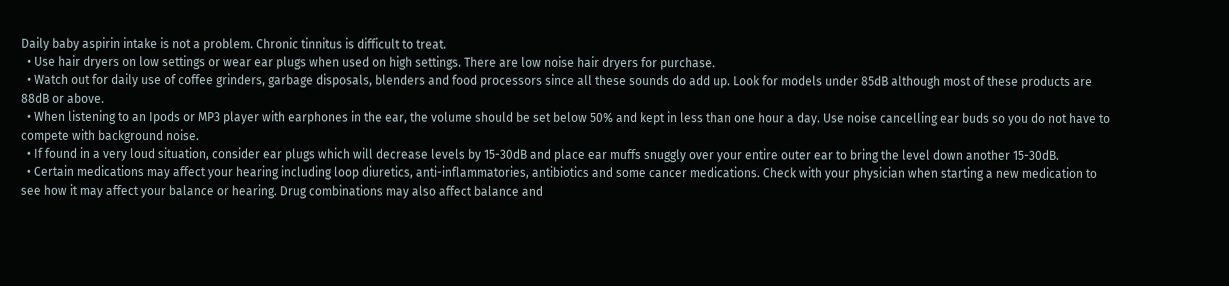Daily baby aspirin intake is not a problem. Chronic tinnitus is difficult to treat.
  • Use hair dryers on low settings or wear ear plugs when used on high settings. There are low noise hair dryers for purchase.
  • Watch out for daily use of coffee grinders, garbage disposals, blenders and food processors since all these sounds do add up. Look for models under 85dB although most of these products are 88dB or above.
  • When listening to an Ipods or MP3 player with earphones in the ear, the volume should be set below 50% and kept in less than one hour a day. Use noise cancelling ear buds so you do not have to compete with background noise.
  • If found in a very loud situation, consider ear plugs which will decrease levels by 15-30dB and place ear muffs snuggly over your entire outer ear to bring the level down another 15-30dB.
  • Certain medications may affect your hearing including loop diuretics, anti-inflammatories, antibiotics and some cancer medications. Check with your physician when starting a new medication to see how it may affect your balance or hearing. Drug combinations may also affect balance and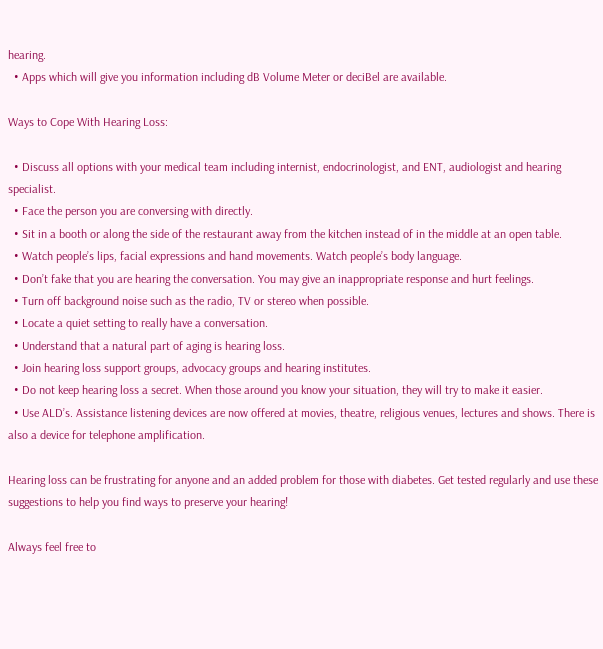hearing.
  • Apps which will give you information including dB Volume Meter or deciBel are available.

Ways to Cope With Hearing Loss:

  • Discuss all options with your medical team including internist, endocrinologist, and ENT, audiologist and hearing specialist.
  • Face the person you are conversing with directly.
  • Sit in a booth or along the side of the restaurant away from the kitchen instead of in the middle at an open table.
  • Watch people’s lips, facial expressions and hand movements. Watch people’s body language.
  • Don’t fake that you are hearing the conversation. You may give an inappropriate response and hurt feelings.
  • Turn off background noise such as the radio, TV or stereo when possible.
  • Locate a quiet setting to really have a conversation.
  • Understand that a natural part of aging is hearing loss.
  • Join hearing loss support groups, advocacy groups and hearing institutes.
  • Do not keep hearing loss a secret. When those around you know your situation, they will try to make it easier.
  • Use ALD’s. Assistance listening devices are now offered at movies, theatre, religious venues, lectures and shows. There is also a device for telephone amplification.

Hearing loss can be frustrating for anyone and an added problem for those with diabetes. Get tested regularly and use these suggestions to help you find ways to preserve your hearing!

Always feel free to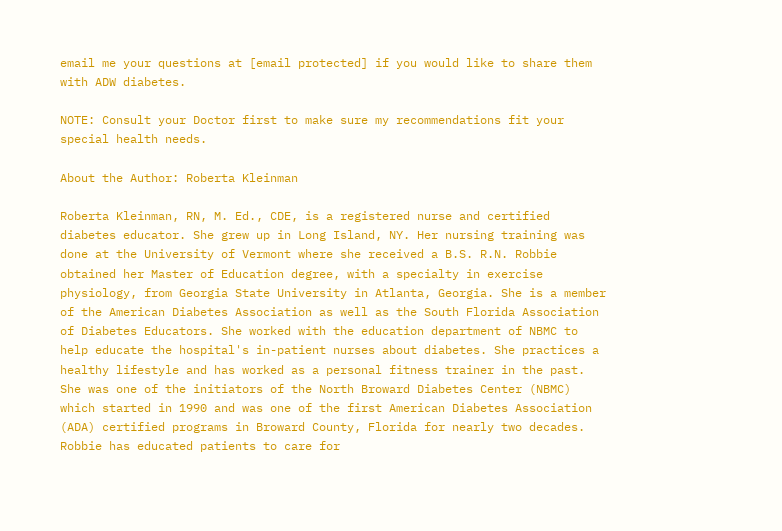email me your questions at [email protected] if you would like to share them with ADW diabetes.

NOTE: Consult your Doctor first to make sure my recommendations fit your special health needs.

About the Author: Roberta Kleinman

Roberta Kleinman, RN, M. Ed., CDE, is a registered nurse and certified diabetes educator. She grew up in Long Island, NY. Her nursing training was done at the University of Vermont where she received a B.S. R.N. Robbie obtained her Master of Education degree, with a specialty in exercise physiology, from Georgia State University in Atlanta, Georgia. She is a member of the American Diabetes Association as well as the South Florida Association of Diabetes Educators. She worked with the education department of NBMC to help educate the hospital's in-patient nurses about diabetes. She practices a healthy lifestyle and has worked as a personal fitness trainer in the past. She was one of the initiators of the North Broward Diabetes Center (NBMC) which started in 1990 and was one of the first American Diabetes Association (ADA) certified programs in Broward County, Florida for nearly two decades. Robbie has educated patients to care for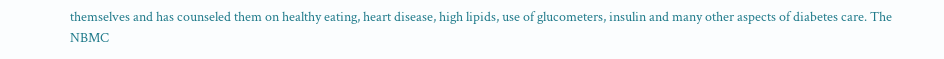themselves and has counseled them on healthy eating, heart disease, high lipids, use of glucometers, insulin and many other aspects of diabetes care. The NBMC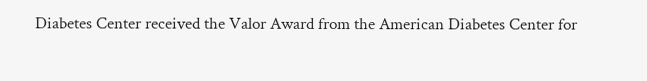Diabetes Center received the Valor Award from the American Diabetes Center for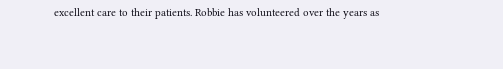excellent care to their patients. Robbie has volunteered over the years as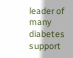leader of many diabetes support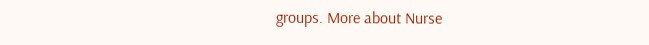groups. More about Nurse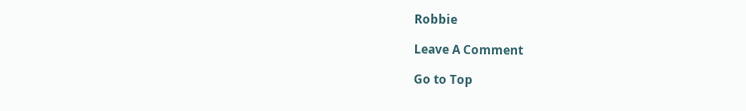Robbie

Leave A Comment

Go to Top